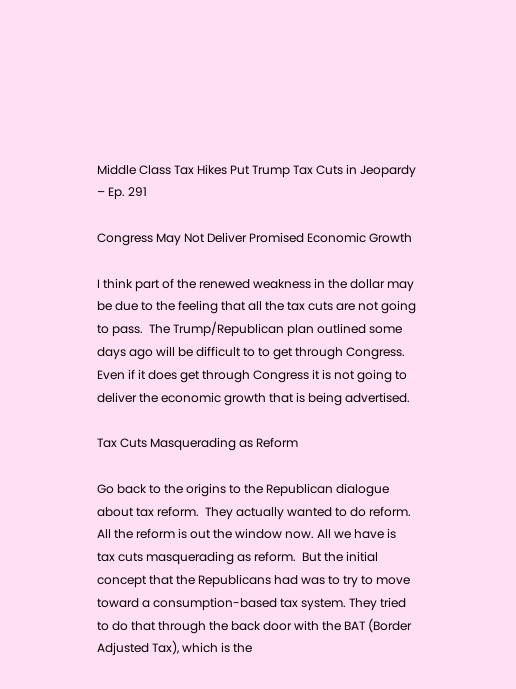Middle Class Tax Hikes Put Trump Tax Cuts in Jeopardy – Ep. 291

Congress May Not Deliver Promised Economic Growth

I think part of the renewed weakness in the dollar may be due to the feeling that all the tax cuts are not going to pass.  The Trump/Republican plan outlined some days ago will be difficult to to get through Congress. Even if it does get through Congress it is not going to deliver the economic growth that is being advertised.

Tax Cuts Masquerading as Reform

Go back to the origins to the Republican dialogue about tax reform.  They actually wanted to do reform. All the reform is out the window now. All we have is tax cuts masquerading as reform.  But the initial concept that the Republicans had was to try to move toward a consumption-based tax system. They tried to do that through the back door with the BAT (Border Adjusted Tax), which is the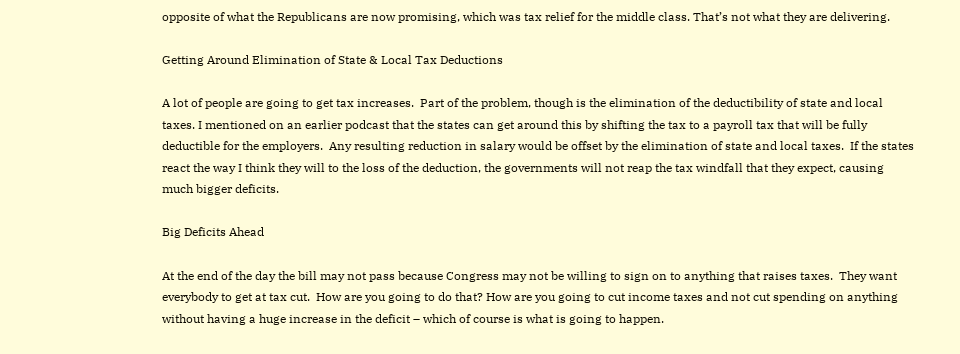opposite of what the Republicans are now promising, which was tax relief for the middle class. That’s not what they are delivering.

Getting Around Elimination of State & Local Tax Deductions

A lot of people are going to get tax increases.  Part of the problem, though is the elimination of the deductibility of state and local taxes. I mentioned on an earlier podcast that the states can get around this by shifting the tax to a payroll tax that will be fully deductible for the employers.  Any resulting reduction in salary would be offset by the elimination of state and local taxes.  If the states react the way I think they will to the loss of the deduction, the governments will not reap the tax windfall that they expect, causing much bigger deficits.

Big Deficits Ahead

At the end of the day the bill may not pass because Congress may not be willing to sign on to anything that raises taxes.  They want everybody to get at tax cut.  How are you going to do that? How are you going to cut income taxes and not cut spending on anything without having a huge increase in the deficit – which of course is what is going to happen.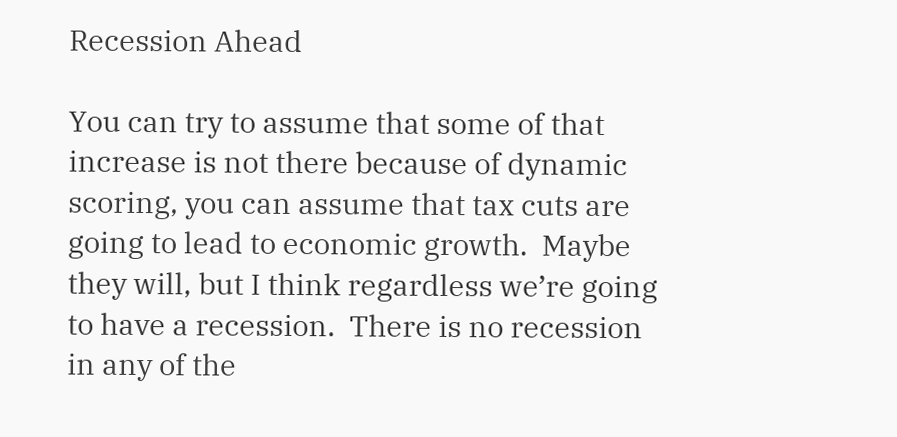Recession Ahead

You can try to assume that some of that increase is not there because of dynamic scoring, you can assume that tax cuts are going to lead to economic growth.  Maybe they will, but I think regardless we’re going to have a recession.  There is no recession in any of the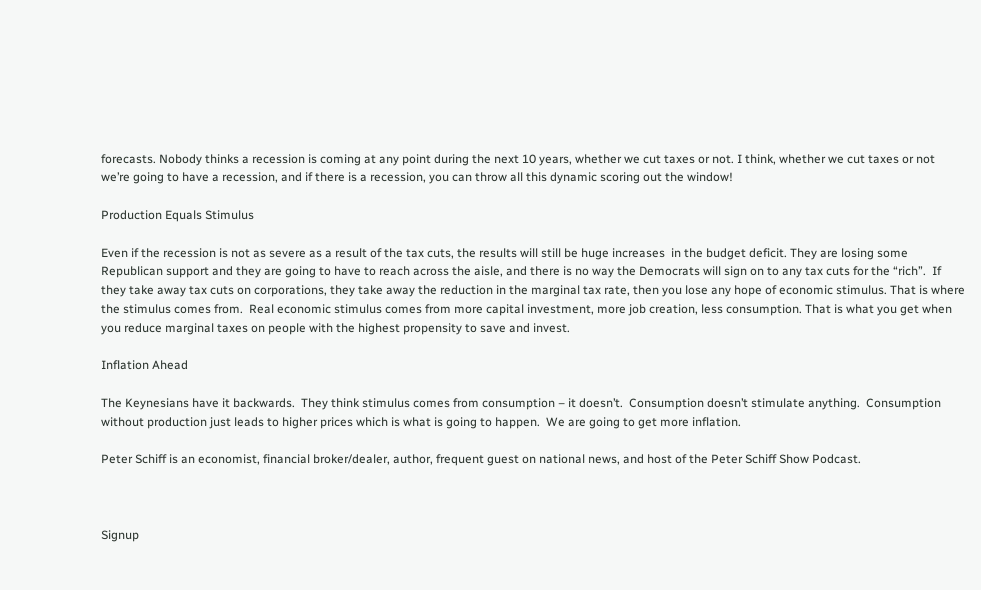forecasts. Nobody thinks a recession is coming at any point during the next 10 years, whether we cut taxes or not. I think, whether we cut taxes or not we’re going to have a recession, and if there is a recession, you can throw all this dynamic scoring out the window!

Production Equals Stimulus

Even if the recession is not as severe as a result of the tax cuts, the results will still be huge increases  in the budget deficit. They are losing some Republican support and they are going to have to reach across the aisle, and there is no way the Democrats will sign on to any tax cuts for the “rich”.  If they take away tax cuts on corporations, they take away the reduction in the marginal tax rate, then you lose any hope of economic stimulus. That is where the stimulus comes from.  Real economic stimulus comes from more capital investment, more job creation, less consumption. That is what you get when you reduce marginal taxes on people with the highest propensity to save and invest.

Inflation Ahead

The Keynesians have it backwards.  They think stimulus comes from consumption – it doesn’t.  Consumption doesn’t stimulate anything.  Consumption without production just leads to higher prices which is what is going to happen.  We are going to get more inflation.

Peter Schiff is an economist, financial broker/dealer, author, frequent guest on national news, and host of the Peter Schiff Show Podcast.



Signup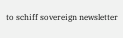to schiff sovereign newsletter